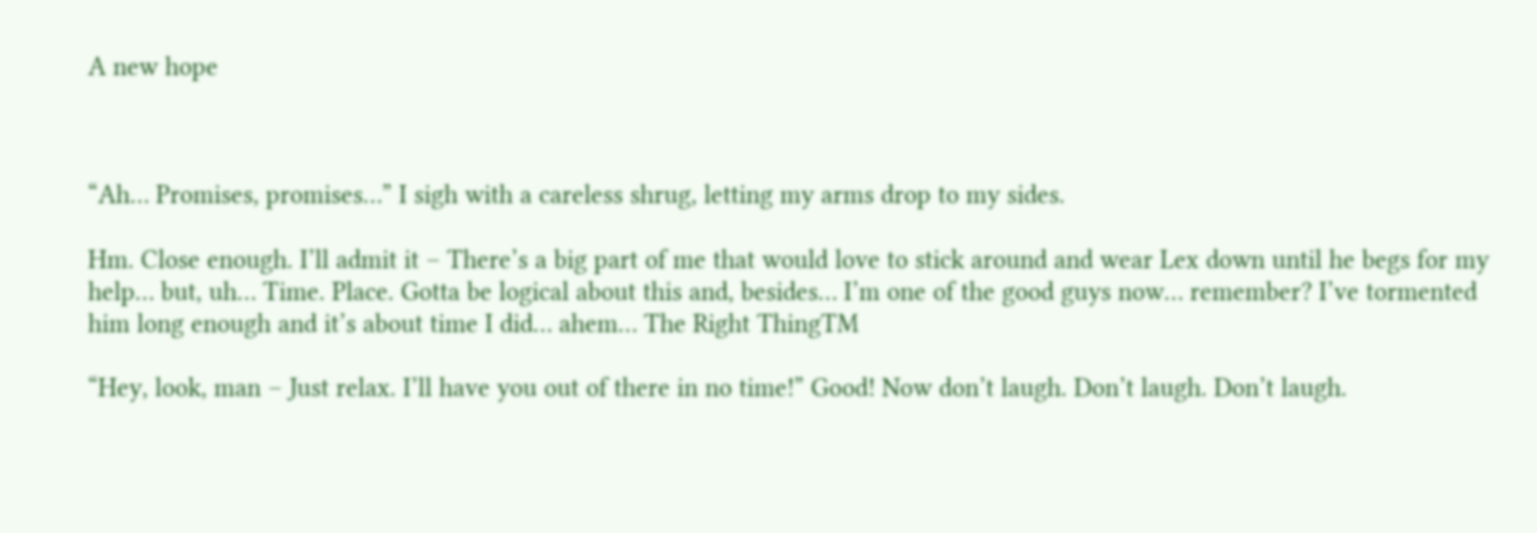A new hope



“Ah… Promises, promises…” I sigh with a careless shrug, letting my arms drop to my sides.

Hm. Close enough. I’ll admit it – There’s a big part of me that would love to stick around and wear Lex down until he begs for my help… but, uh… Time. Place. Gotta be logical about this and, besides… I’m one of the good guys now… remember? I’ve tormented him long enough and it’s about time I did… ahem… The Right ThingTM

“Hey, look, man – Just relax. I’ll have you out of there in no time!” Good! Now don’t laugh. Don’t laugh. Don’t laugh.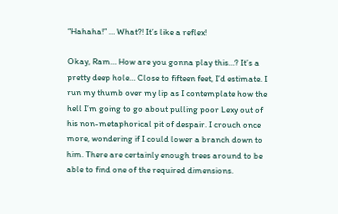“Hahaha!” … What?! It’s like a reflex!

Okay, Ram… How are you gonna play this…? It’s a pretty deep hole… Close to fifteen feet, I’d estimate. I run my thumb over my lip as I contemplate how the hell I’m going to go about pulling poor Lexy out of his non-metaphorical pit of despair. I crouch once more, wondering if I could lower a branch down to him. There are certainly enough trees around to be able to find one of the required dimensions.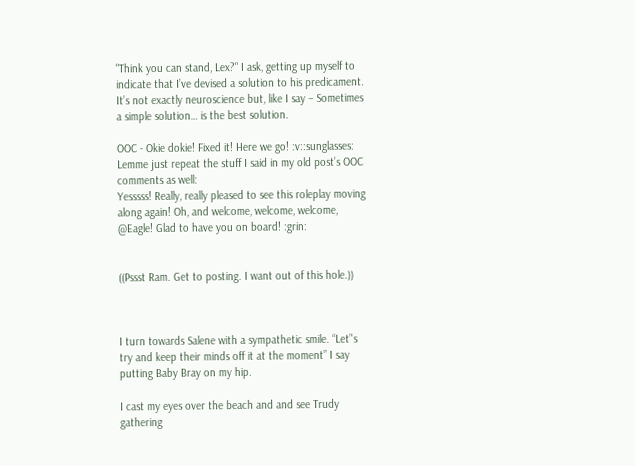"Think you can stand, Lex?" I ask, getting up myself to indicate that I’ve devised a solution to his predicament. It’s not exactly neuroscience but, like I say – Sometimes a simple solution… is the best solution.

OOC - Okie dokie! Fixed it! Here we go! :v::sunglasses: Lemme just repeat the stuff I said in my old post’s OOC comments as well:
Yesssss! Really, really pleased to see this roleplay moving along again! Oh, and welcome, welcome, welcome, @Eagle! Glad to have you on board! :grin:


((Pssst Ram. Get to posting. I want out of this hole.))



I turn towards Salene with a sympathetic smile. “Let’'s try and keep their minds off it at the moment” I say putting Baby Bray on my hip.

I cast my eyes over the beach and and see Trudy gathering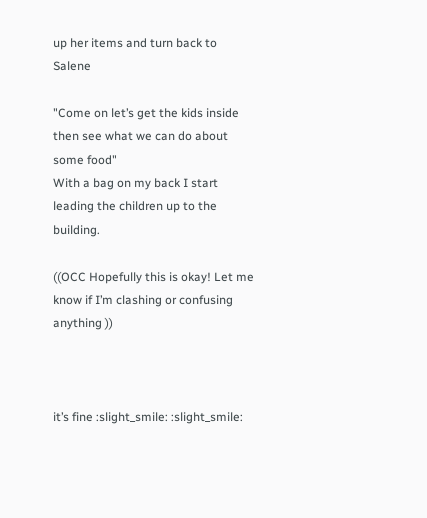up her items and turn back to Salene

"Come on let’s get the kids inside then see what we can do about some food"
With a bag on my back I start leading the children up to the building.

((OCC Hopefully this is okay! Let me know if I’m clashing or confusing anything ))



it’s fine :slight_smile: :slight_smile: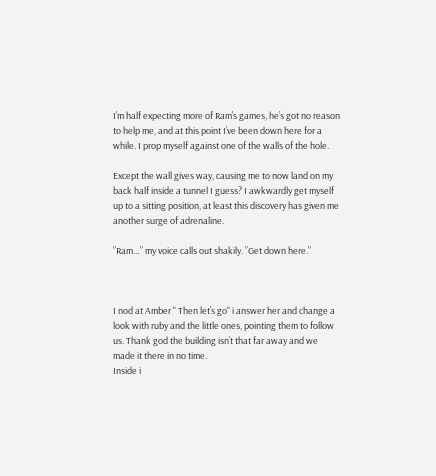I’m half expecting more of Ram’s games, he’s got no reason to help me, and at this point I’ve been down here for a while. I prop myself against one of the walls of the hole.

Except the wall gives way, causing me to now land on my back half inside a tunnel I guess? I awkwardly get myself up to a sitting position, at least this discovery has given me another surge of adrenaline.

”Ram…” my voice calls out shakily. ”Get down here.”



I nod at Amber " Then let’s go" i answer her and change a look with ruby and the little ones, pointing them to follow us. Thank god the building isn’t that far away and we made it there in no time.
Inside i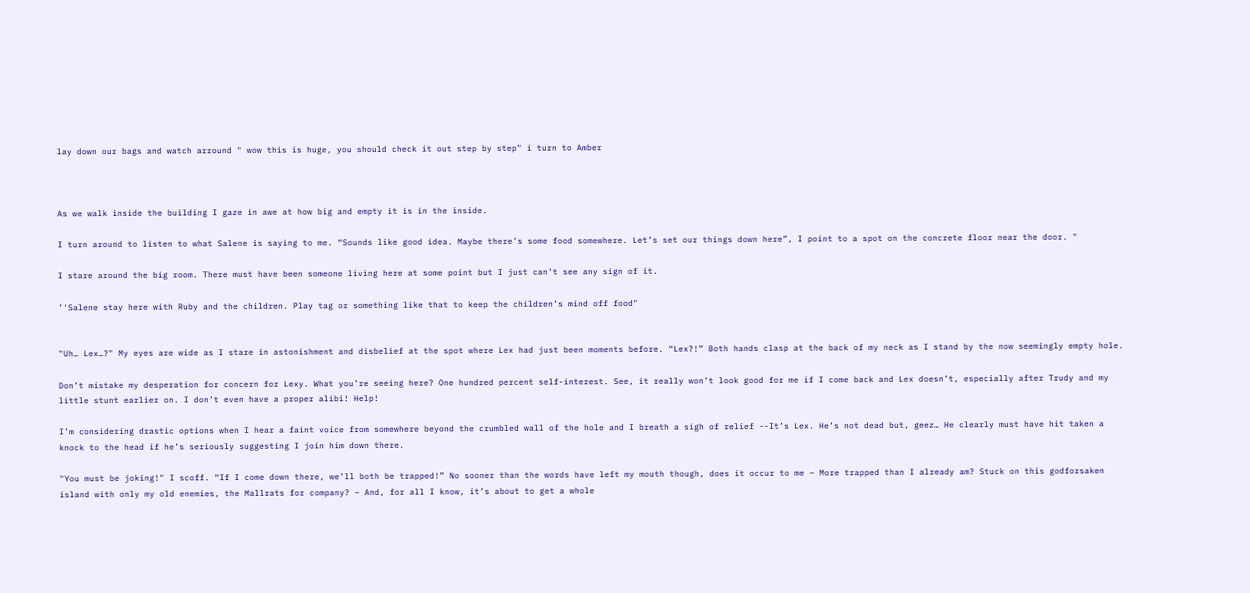lay down our bags and watch arround " wow this is huge, you should check it out step by step" i turn to Amber



As we walk inside the building I gaze in awe at how big and empty it is in the inside.

I turn around to listen to what Salene is saying to me. “Sounds like good idea. Maybe there’s some food somewhere. Let’s set our things down here”, I point to a spot on the concrete floor near the door. "

I stare around the big room. There must have been someone living here at some point but I just can’t see any sign of it.

’'Salene stay here with Ruby and the children. Play tag or something like that to keep the children’s mind off food"


"Uh… Lex…?" My eyes are wide as I stare in astonishment and disbelief at the spot where Lex had just been moments before. “Lex?!” Both hands clasp at the back of my neck as I stand by the now seemingly empty hole.

Don’t mistake my desperation for concern for Lexy. What you’re seeing here? One hundred percent self-interest. See, it really won’t look good for me if I come back and Lex doesn’t, especially after Trudy and my little stunt earlier on. I don’t even have a proper alibi! Help!

I’m considering drastic options when I hear a faint voice from somewhere beyond the crumbled wall of the hole and I breath a sigh of relief --It’s Lex. He’s not dead but, geez… He clearly must have hit taken a knock to the head if he’s seriously suggesting I join him down there.

"You must be joking!" I scoff. “If I come down there, we’ll both be trapped!” No sooner than the words have left my mouth though, does it occur to me – More trapped than I already am? Stuck on this godforsaken island with only my old enemies, the Mallrats for company? – And, for all I know, it’s about to get a whole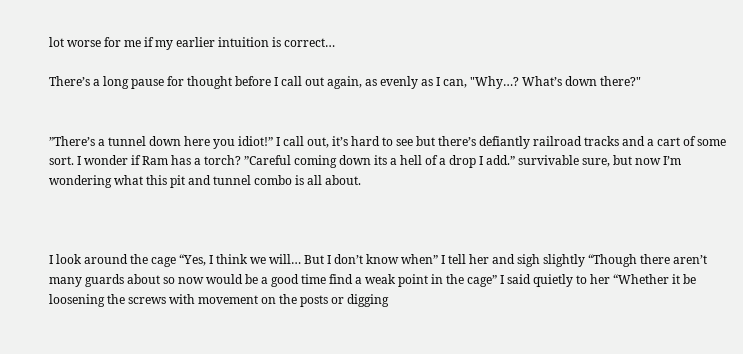lot worse for me if my earlier intuition is correct…

There’s a long pause for thought before I call out again, as evenly as I can, "Why…? What’s down there?"


”There’s a tunnel down here you idiot!” I call out, it’s hard to see but there’s defiantly railroad tracks and a cart of some sort. I wonder if Ram has a torch? ”Careful coming down its a hell of a drop I add.” survivable sure, but now I’m wondering what this pit and tunnel combo is all about.



I look around the cage “Yes, I think we will… But I don’t know when” I tell her and sigh slightly “Though there aren’t many guards about so now would be a good time find a weak point in the cage” I said quietly to her “Whether it be loosening the screws with movement on the posts or digging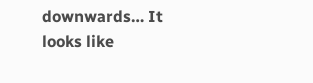downwards… It looks like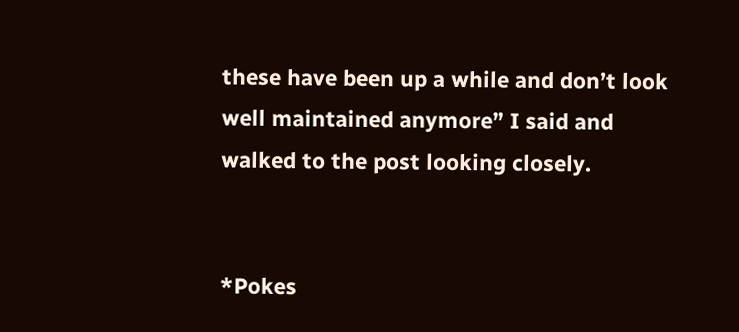these have been up a while and don’t look well maintained anymore” I said and walked to the post looking closely.


*Pokes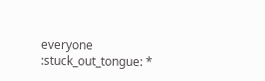everyone :stuck_out_tongue: *